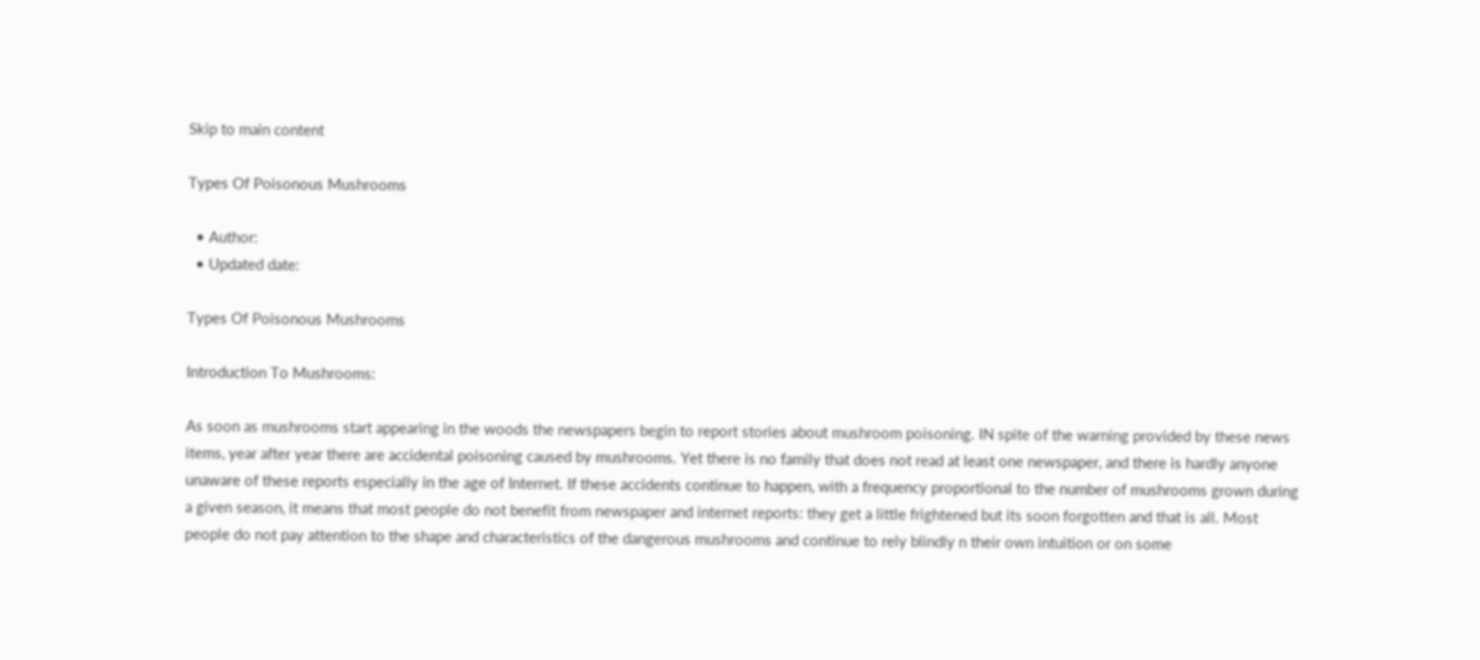Skip to main content

Types Of Poisonous Mushrooms

  • Author:
  • Updated date:

Types Of Poisonous Mushrooms

Introduction To Mushrooms:

As soon as mushrooms start appearing in the woods the newspapers begin to report stories about mushroom poisoning. IN spite of the warning provided by these news items, year after year there are accidental poisoning caused by mushrooms. Yet there is no family that does not read at least one newspaper, and there is hardly anyone unaware of these reports especially in the age of Internet. If these accidents continue to happen, with a frequency proportional to the number of mushrooms grown during a given season, it means that most people do not benefit from newspaper and internet reports: they get a little frightened but its soon forgotten and that is all. Most people do not pay attention to the shape and characteristics of the dangerous mushrooms and continue to rely blindly n their own intuition or on some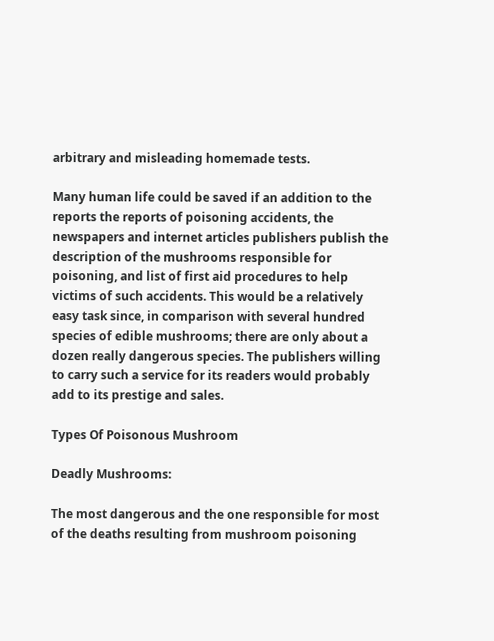arbitrary and misleading homemade tests.

Many human life could be saved if an addition to the reports the reports of poisoning accidents, the newspapers and internet articles publishers publish the description of the mushrooms responsible for poisoning, and list of first aid procedures to help victims of such accidents. This would be a relatively easy task since, in comparison with several hundred species of edible mushrooms; there are only about a dozen really dangerous species. The publishers willing to carry such a service for its readers would probably add to its prestige and sales.

Types Of Poisonous Mushroom

Deadly Mushrooms:

The most dangerous and the one responsible for most of the deaths resulting from mushroom poisoning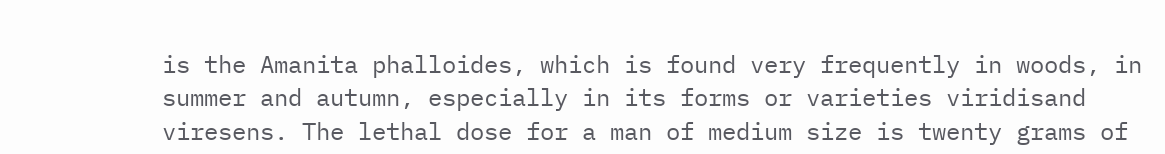is the Amanita phalloides, which is found very frequently in woods, in summer and autumn, especially in its forms or varieties viridisand viresens. The lethal dose for a man of medium size is twenty grams of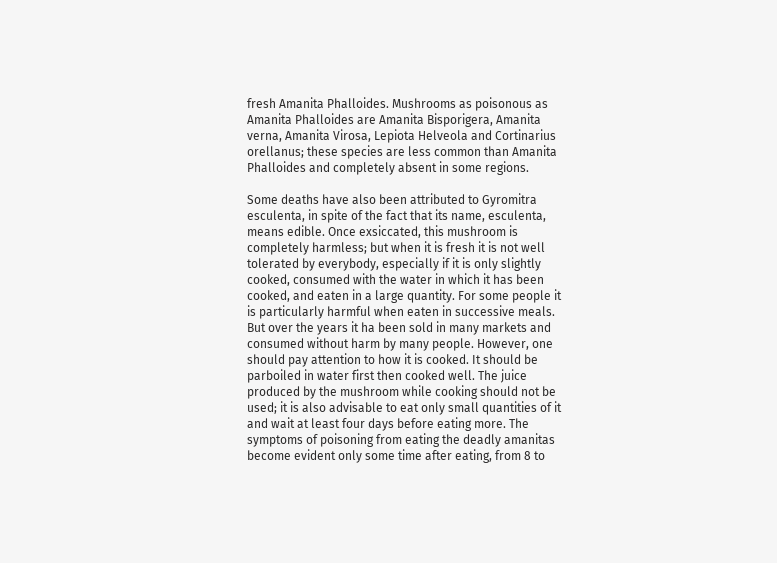fresh Amanita Phalloides. Mushrooms as poisonous as Amanita Phalloides are Amanita Bisporigera, Amanita verna, Amanita Virosa, Lepiota Helveola and Cortinarius orellanus; these species are less common than Amanita Phalloides and completely absent in some regions.

Some deaths have also been attributed to Gyromitra esculenta, in spite of the fact that its name, esculenta, means edible. Once exsiccated, this mushroom is completely harmless; but when it is fresh it is not well tolerated by everybody, especially if it is only slightly cooked, consumed with the water in which it has been cooked, and eaten in a large quantity. For some people it is particularly harmful when eaten in successive meals. But over the years it ha been sold in many markets and consumed without harm by many people. However, one should pay attention to how it is cooked. It should be parboiled in water first then cooked well. The juice produced by the mushroom while cooking should not be used; it is also advisable to eat only small quantities of it and wait at least four days before eating more. The symptoms of poisoning from eating the deadly amanitas become evident only some time after eating, from 8 to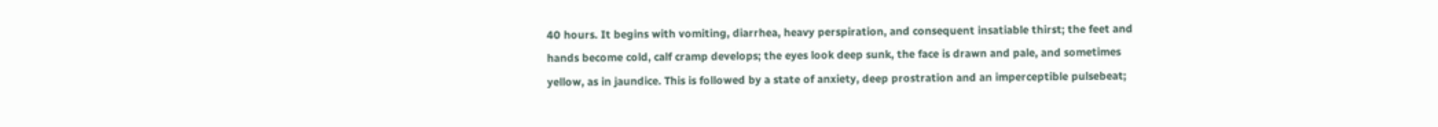40 hours. It begins with vomiting, diarrhea, heavy perspiration, and consequent insatiable thirst; the feet and hands become cold, calf cramp develops; the eyes look deep sunk, the face is drawn and pale, and sometimes yellow, as in jaundice. This is followed by a state of anxiety, deep prostration and an imperceptible pulsebeat;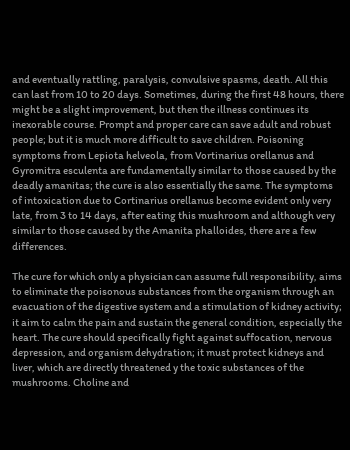and eventually rattling, paralysis, convulsive spasms, death. All this can last from 10 to 20 days. Sometimes, during the first 48 hours, there might be a slight improvement, but then the illness continues its inexorable course. Prompt and proper care can save adult and robust people; but it is much more difficult to save children. Poisoning symptoms from Lepiota helveola, from Vortinarius orellanus and Gyromitra esculenta are fundamentally similar to those caused by the deadly amanitas; the cure is also essentially the same. The symptoms of intoxication due to Cortinarius orellanus become evident only very late, from 3 to 14 days, after eating this mushroom and although very similar to those caused by the Amanita phalloides, there are a few differences.

The cure for which only a physician can assume full responsibility, aims to eliminate the poisonous substances from the organism through an evacuation of the digestive system and a stimulation of kidney activity; it aim to calm the pain and sustain the general condition, especially the heart. The cure should specifically fight against suffocation, nervous depression, and organism dehydration; it must protect kidneys and liver, which are directly threatened y the toxic substances of the mushrooms. Choline and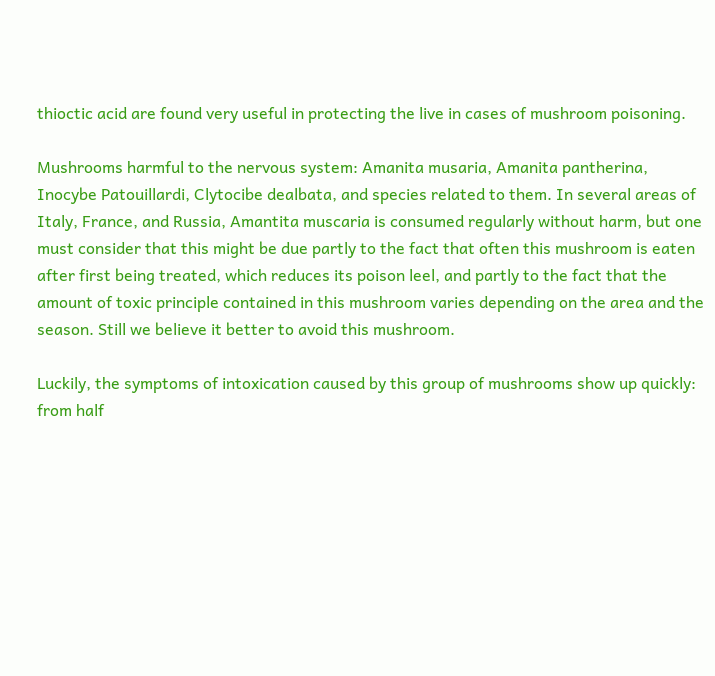thioctic acid are found very useful in protecting the live in cases of mushroom poisoning.

Mushrooms harmful to the nervous system: Amanita musaria, Amanita pantherina, Inocybe Patouillardi, Clytocibe dealbata, and species related to them. In several areas of Italy, France, and Russia, Amantita muscaria is consumed regularly without harm, but one must consider that this might be due partly to the fact that often this mushroom is eaten after first being treated, which reduces its poison leel, and partly to the fact that the amount of toxic principle contained in this mushroom varies depending on the area and the season. Still we believe it better to avoid this mushroom.

Luckily, the symptoms of intoxication caused by this group of mushrooms show up quickly: from half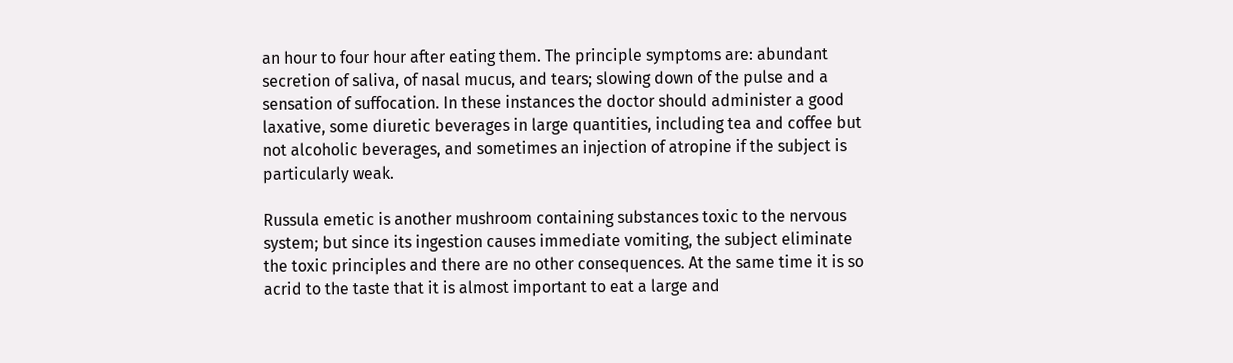an hour to four hour after eating them. The principle symptoms are: abundant secretion of saliva, of nasal mucus, and tears; slowing down of the pulse and a sensation of suffocation. In these instances the doctor should administer a good laxative, some diuretic beverages in large quantities, including tea and coffee but not alcoholic beverages, and sometimes an injection of atropine if the subject is particularly weak.

Russula emetic is another mushroom containing substances toxic to the nervous system; but since its ingestion causes immediate vomiting, the subject eliminate the toxic principles and there are no other consequences. At the same time it is so acrid to the taste that it is almost important to eat a large and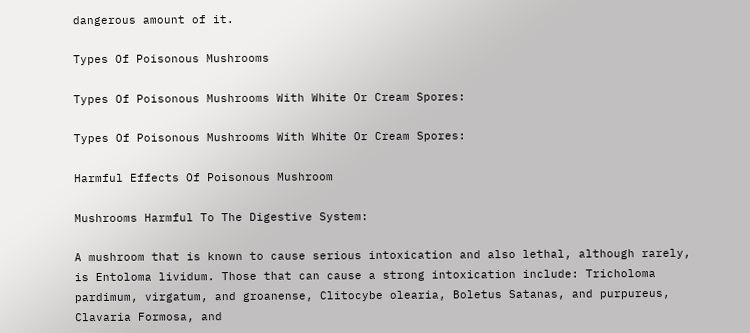dangerous amount of it.

Types Of Poisonous Mushrooms

Types Of Poisonous Mushrooms With White Or Cream Spores:

Types Of Poisonous Mushrooms With White Or Cream Spores:

Harmful Effects Of Poisonous Mushroom

Mushrooms Harmful To The Digestive System:

A mushroom that is known to cause serious intoxication and also lethal, although rarely, is Entoloma lividum. Those that can cause a strong intoxication include: Tricholoma pardimum, virgatum, and groanense, Clitocybe olearia, Boletus Satanas, and purpureus, Clavaria Formosa, and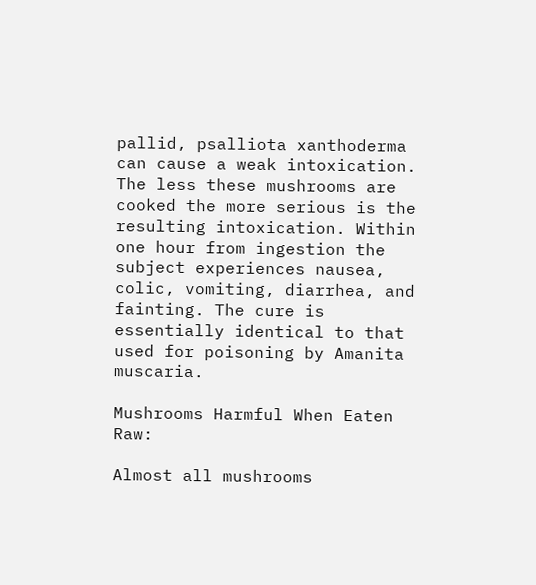pallid, psalliota xanthoderma can cause a weak intoxication. The less these mushrooms are cooked the more serious is the resulting intoxication. Within one hour from ingestion the subject experiences nausea, colic, vomiting, diarrhea, and fainting. The cure is essentially identical to that used for poisoning by Amanita muscaria.

Mushrooms Harmful When Eaten Raw:

Almost all mushrooms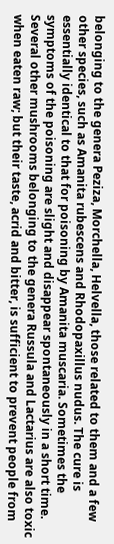belonging to the genera Peziza, Morchella, Helvella, those related to them and a few other species, such as Amanita rubescens and Rhodopaxillus nudus. The cure is essentially identical to that for poisoning by Amanita muscaria. Sometimes the symptoms of the poisoning are slight and disappear spontaneously in a short time. Several other mushrooms belonging to the genera Russula and Lactarius are also toxic when eaten raw; but their taste, acrid and bitter, is sufficient to prevent people from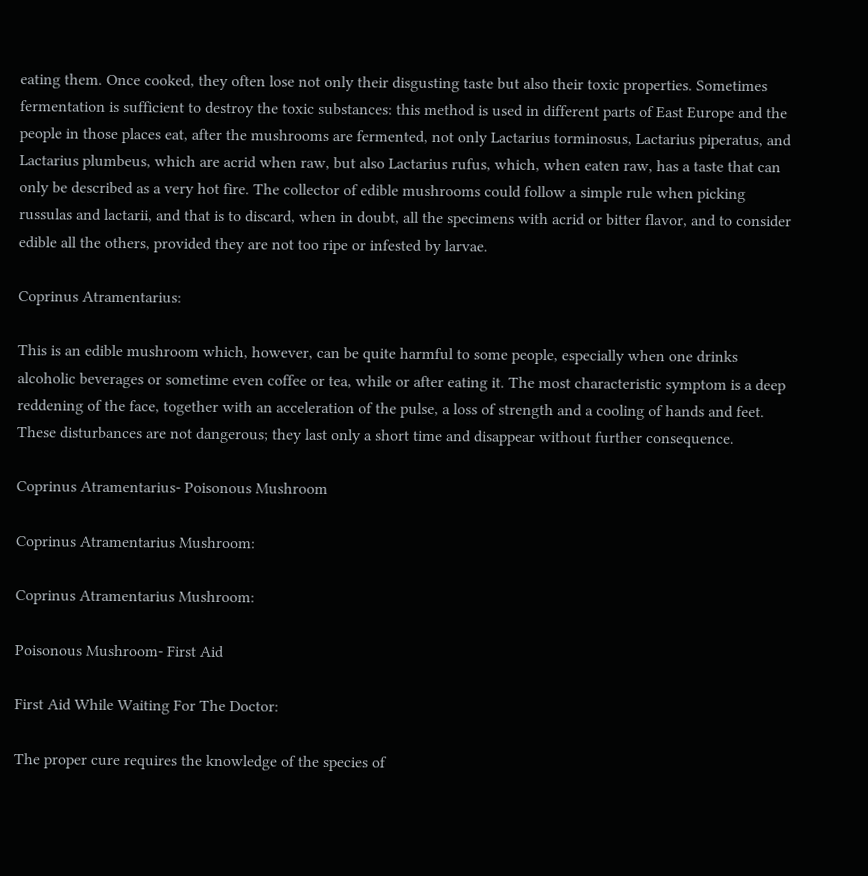eating them. Once cooked, they often lose not only their disgusting taste but also their toxic properties. Sometimes fermentation is sufficient to destroy the toxic substances: this method is used in different parts of East Europe and the people in those places eat, after the mushrooms are fermented, not only Lactarius torminosus, Lactarius piperatus, and Lactarius plumbeus, which are acrid when raw, but also Lactarius rufus, which, when eaten raw, has a taste that can only be described as a very hot fire. The collector of edible mushrooms could follow a simple rule when picking russulas and lactarii, and that is to discard, when in doubt, all the specimens with acrid or bitter flavor, and to consider edible all the others, provided they are not too ripe or infested by larvae.

Coprinus Atramentarius:

This is an edible mushroom which, however, can be quite harmful to some people, especially when one drinks alcoholic beverages or sometime even coffee or tea, while or after eating it. The most characteristic symptom is a deep reddening of the face, together with an acceleration of the pulse, a loss of strength and a cooling of hands and feet. These disturbances are not dangerous; they last only a short time and disappear without further consequence.

Coprinus Atramentarius- Poisonous Mushroom

Coprinus Atramentarius Mushroom:

Coprinus Atramentarius Mushroom:

Poisonous Mushroom- First Aid

First Aid While Waiting For The Doctor:

The proper cure requires the knowledge of the species of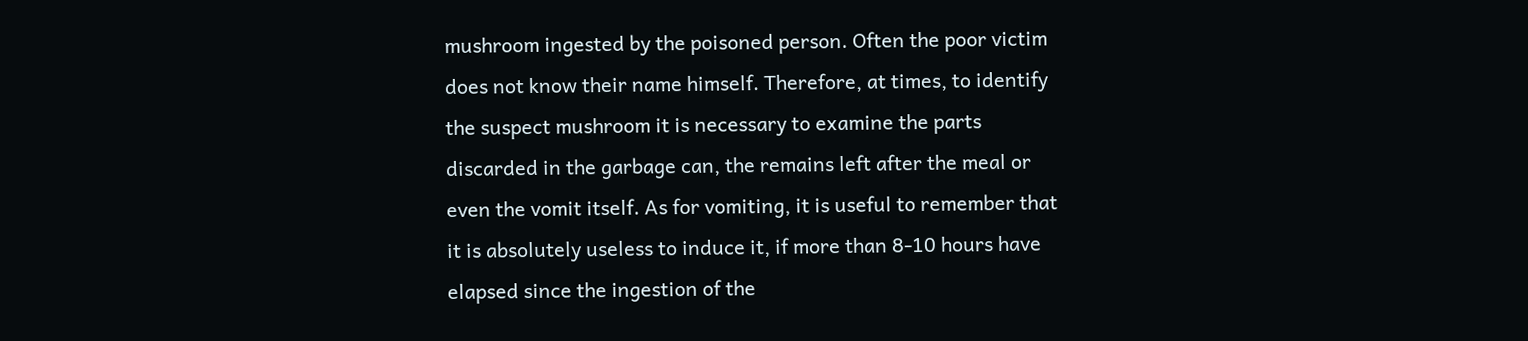mushroom ingested by the poisoned person. Often the poor victim does not know their name himself. Therefore, at times, to identify the suspect mushroom it is necessary to examine the parts discarded in the garbage can, the remains left after the meal or even the vomit itself. As for vomiting, it is useful to remember that it is absolutely useless to induce it, if more than 8-10 hours have elapsed since the ingestion of the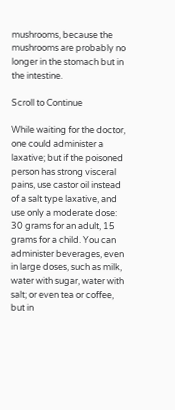mushrooms, because the mushrooms are probably no longer in the stomach but in the intestine.

Scroll to Continue

While waiting for the doctor, one could administer a laxative; but if the poisoned person has strong visceral pains, use castor oil instead of a salt type laxative, and use only a moderate dose: 30 grams for an adult, 15 grams for a child. You can administer beverages, even in large doses, such as milk, water with sugar, water with salt; or even tea or coffee, but in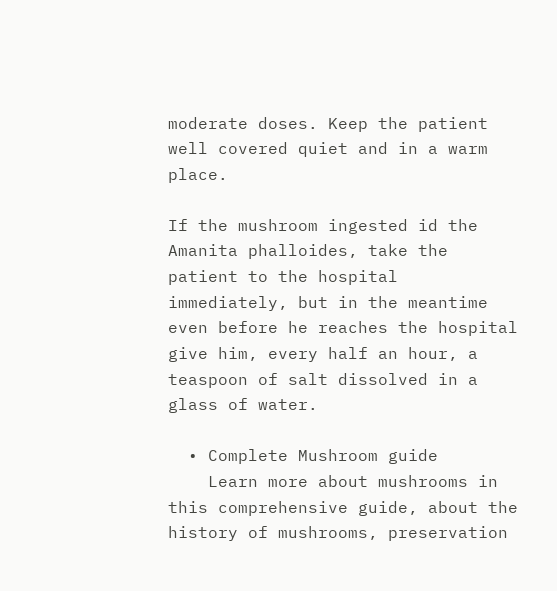moderate doses. Keep the patient well covered quiet and in a warm place.

If the mushroom ingested id the Amanita phalloides, take the patient to the hospital immediately, but in the meantime even before he reaches the hospital give him, every half an hour, a teaspoon of salt dissolved in a glass of water.

  • Complete Mushroom guide
    Learn more about mushrooms in this comprehensive guide, about the history of mushrooms, preservation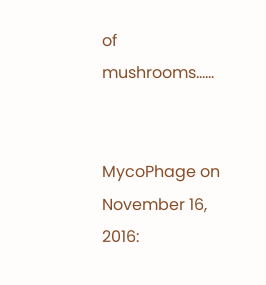of mushrooms......


MycoPhage on November 16, 2016: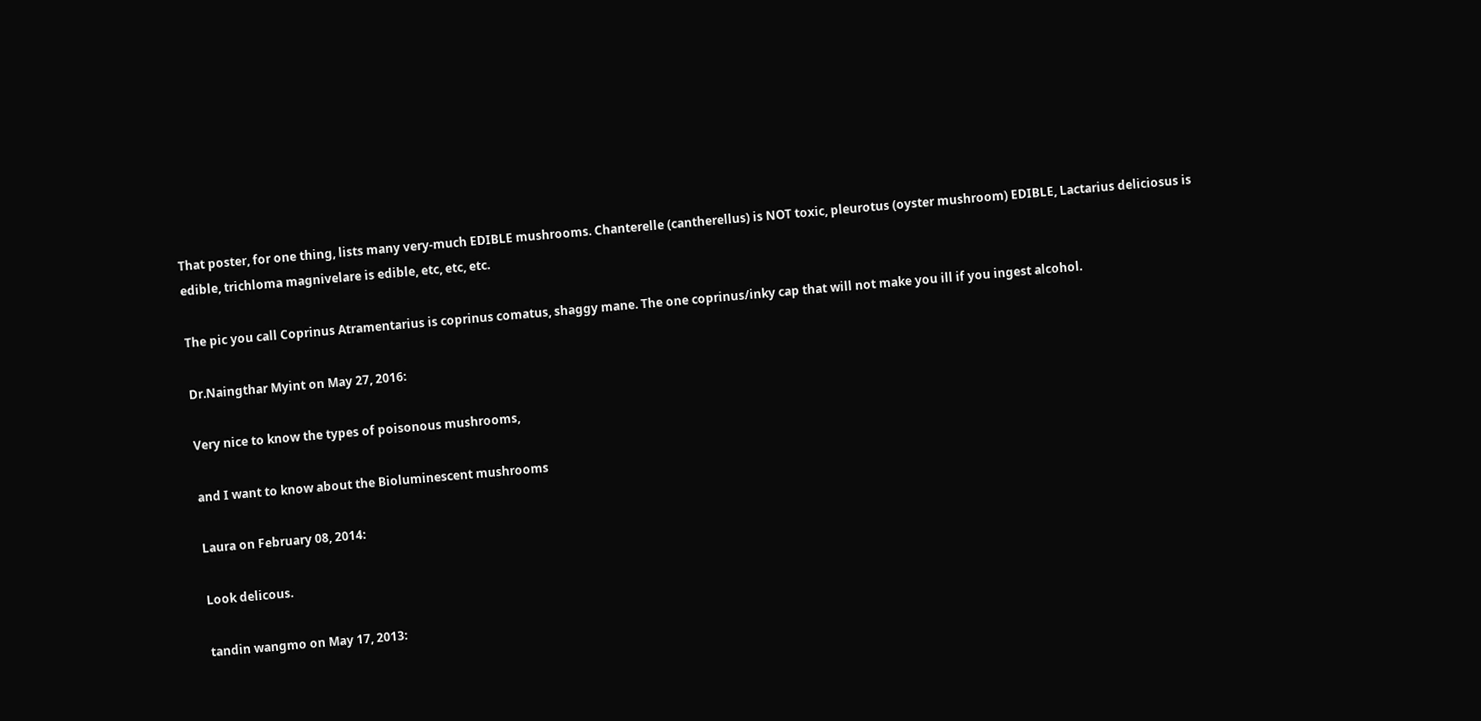That poster, for one thing, lists many very-much EDIBLE mushrooms. Chanterelle (cantherellus) is NOT toxic, pleurotus (oyster mushroom) EDIBLE, Lactarius deliciosus is edible, trichloma magnivelare is edible, etc, etc, etc.

The pic you call Coprinus Atramentarius is coprinus comatus, shaggy mane. The one coprinus/inky cap that will not make you ill if you ingest alcohol.

Dr.Naingthar Myint on May 27, 2016:

Very nice to know the types of poisonous mushrooms,

and I want to know about the Bioluminescent mushrooms

Laura on February 08, 2014:

Look delicous.

tandin wangmo on May 17, 2013: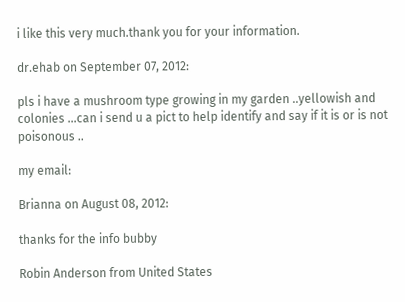i like this very much.thank you for your information.

dr.ehab on September 07, 2012:

pls i have a mushroom type growing in my garden ..yellowish and colonies ...can i send u a pict to help identify and say if it is or is not poisonous ..

my email:

Brianna on August 08, 2012:

thanks for the info bubby

Robin Anderson from United States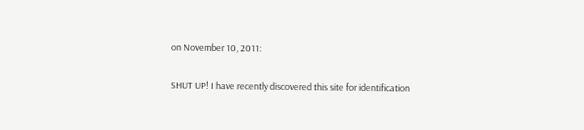on November 10, 2011:

SHUT UP! I have recently discovered this site for identification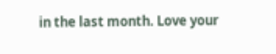in the last month. Love your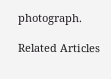photograph.

Related Articles